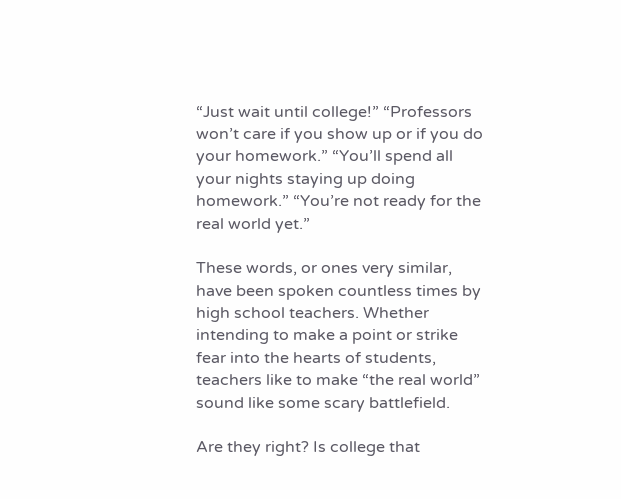“Just wait until college!” “Professors won’t care if you show up or if you do your homework.” “You’ll spend all your nights staying up doing homework.” “You’re not ready for the real world yet.”

These words, or ones very similar, have been spoken countless times by high school teachers. Whether intending to make a point or strike fear into the hearts of students, teachers like to make “the real world” sound like some scary battlefield.

Are they right? Is college that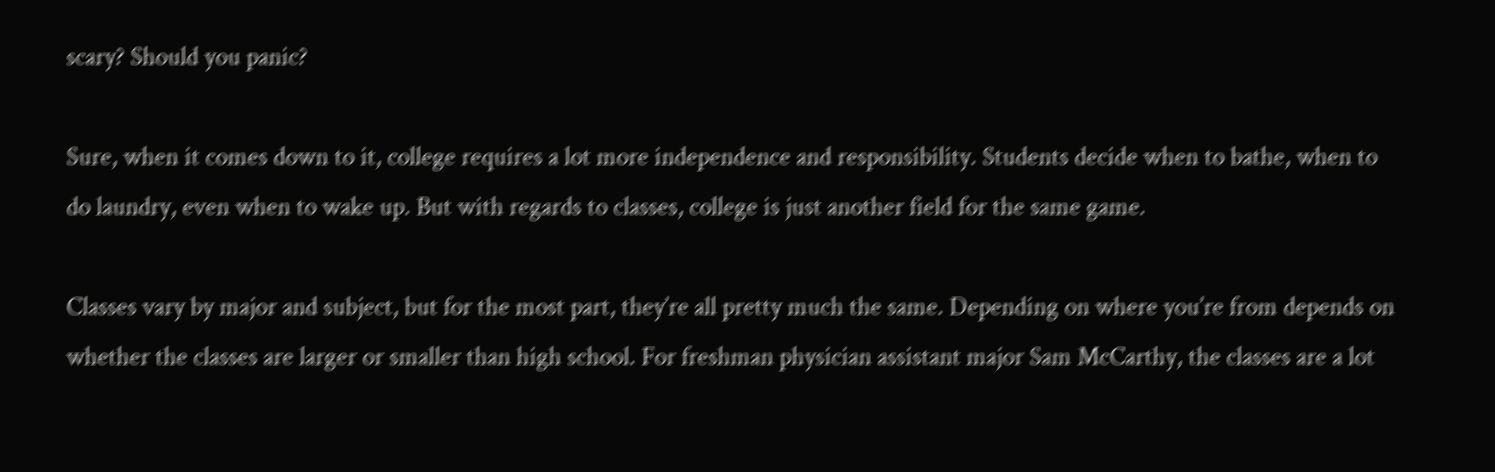scary? Should you panic?

Sure, when it comes down to it, college requires a lot more independence and responsibility. Students decide when to bathe, when to do laundry, even when to wake up. But with regards to classes, college is just another field for the same game.

Classes vary by major and subject, but for the most part, they’re all pretty much the same. Depending on where you’re from depends on whether the classes are larger or smaller than high school. For freshman physician assistant major Sam McCarthy, the classes are a lot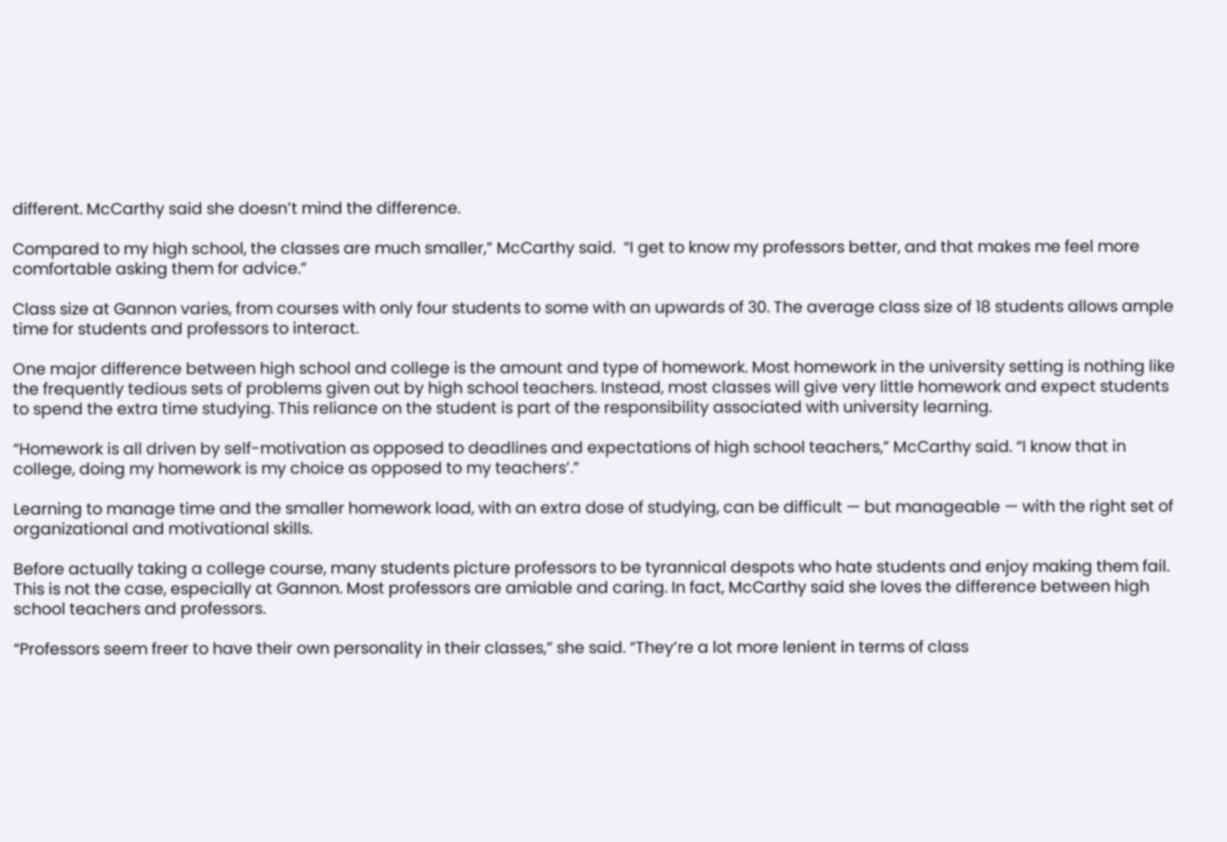different. McCarthy said she doesn’t mind the difference.

Compared to my high school, the classes are much smaller,” McCarthy said.  “I get to know my professors better, and that makes me feel more comfortable asking them for advice.”

Class size at Gannon varies, from courses with only four students to some with an upwards of 30. The average class size of 18 students allows ample time for students and professors to interact.

One major difference between high school and college is the amount and type of homework. Most homework in the university setting is nothing like the frequently tedious sets of problems given out by high school teachers. Instead, most classes will give very little homework and expect students to spend the extra time studying. This reliance on the student is part of the responsibility associated with university learning.

“Homework is all driven by self-motivation as opposed to deadlines and expectations of high school teachers,” McCarthy said. “I know that in college, doing my homework is my choice as opposed to my teachers’.”

Learning to manage time and the smaller homework load, with an extra dose of studying, can be difficult — but manageable — with the right set of organizational and motivational skills.

Before actually taking a college course, many students picture professors to be tyrannical despots who hate students and enjoy making them fail. This is not the case, especially at Gannon. Most professors are amiable and caring. In fact, McCarthy said she loves the difference between high school teachers and professors.

“Professors seem freer to have their own personality in their classes,” she said. “They’re a lot more lenient in terms of class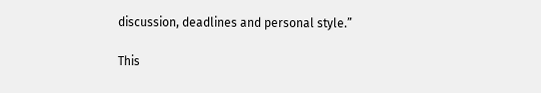discussion, deadlines and personal style.”

This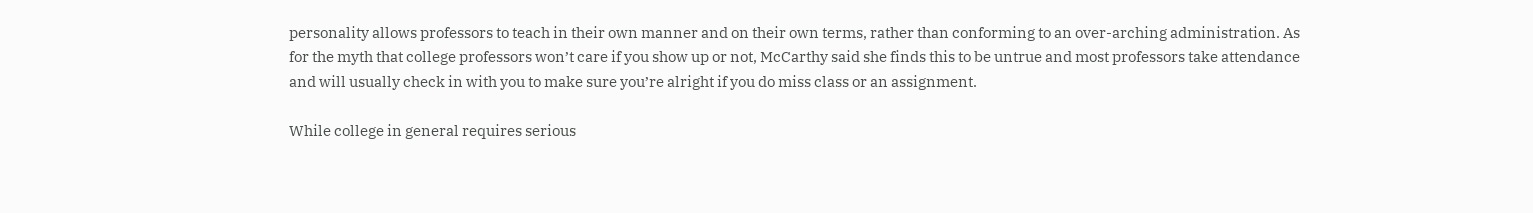personality allows professors to teach in their own manner and on their own terms, rather than conforming to an over-arching administration. As for the myth that college professors won’t care if you show up or not, McCarthy said she finds this to be untrue and most professors take attendance and will usually check in with you to make sure you’re alright if you do miss class or an assignment.

While college in general requires serious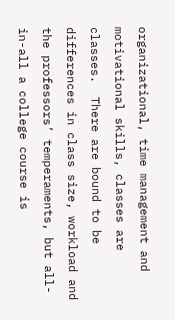organizational, time management and motivational skills, classes are classes.  There are bound to be differences in class size, workload and the professors’ temperaments, but all-in-all a college course is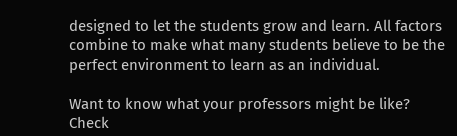designed to let the students grow and learn. All factors combine to make what many students believe to be the perfect environment to learn as an individual.

Want to know what your professors might be like? Check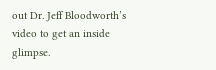out Dr. Jeff Bloodworth’s video to get an inside glimpse.